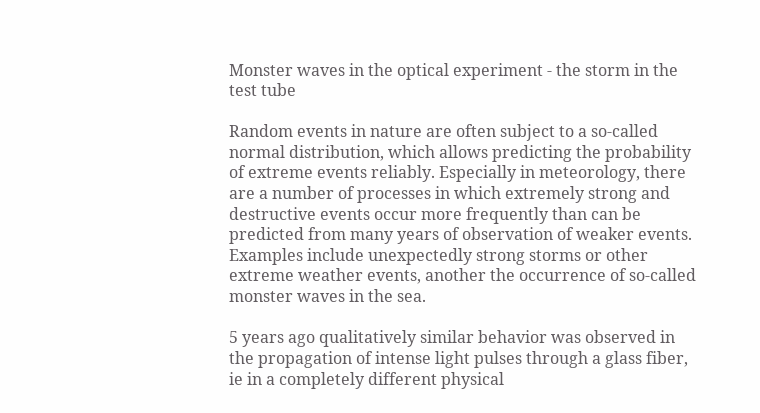Monster waves in the optical experiment - the storm in the test tube

Random events in nature are often subject to a so-called normal distribution, which allows predicting the probability of extreme events reliably. Especially in meteorology, there are a number of processes in which extremely strong and destructive events occur more frequently than can be predicted from many years of observation of weaker events. Examples include unexpectedly strong storms or other extreme weather events, another the occurrence of so-called monster waves in the sea.

5 years ago qualitatively similar behavior was observed in the propagation of intense light pulses through a glass fiber, ie in a completely different physical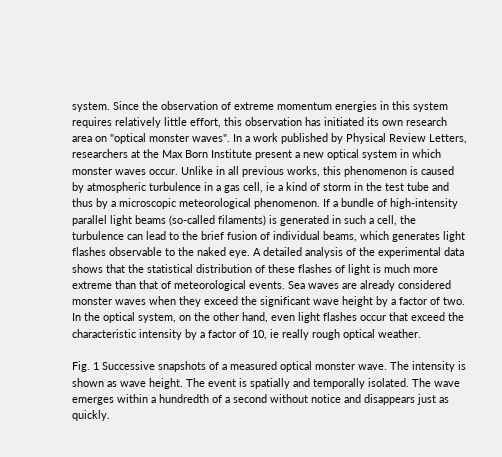system. Since the observation of extreme momentum energies in this system requires relatively little effort, this observation has initiated its own research area on "optical monster waves". In a work published by Physical Review Letters, researchers at the Max Born Institute present a new optical system in which monster waves occur. Unlike in all previous works, this phenomenon is caused by atmospheric turbulence in a gas cell, ie a kind of storm in the test tube and thus by a microscopic meteorological phenomenon. If a bundle of high-intensity parallel light beams (so-called filaments) is generated in such a cell, the turbulence can lead to the brief fusion of individual beams, which generates light flashes observable to the naked eye. A detailed analysis of the experimental data shows that the statistical distribution of these flashes of light is much more extreme than that of meteorological events. Sea waves are already considered monster waves when they exceed the significant wave height by a factor of two. In the optical system, on the other hand, even light flashes occur that exceed the characteristic intensity by a factor of 10, ie really rough optical weather.

Fig. 1 Successive snapshots of a measured optical monster wave. The intensity is shown as wave height. The event is spatially and temporally isolated. The wave emerges within a hundredth of a second without notice and disappears just as quickly.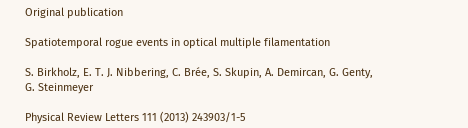Original publication

Spatiotemporal rogue events in optical multiple filamentation

S. Birkholz, E. T. J. Nibbering, C. Brée, S. Skupin, A. Demircan, G. Genty, G. Steinmeyer

Physical Review Letters 111 (2013) 243903/1-5